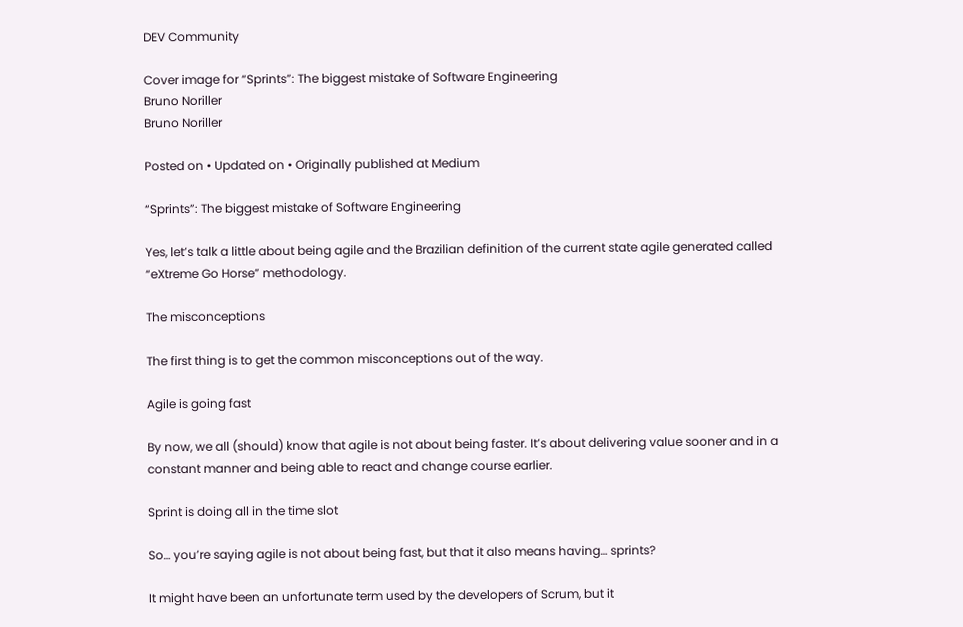DEV Community

Cover image for “Sprints”: The biggest mistake of Software Engineering
Bruno Noriller
Bruno Noriller

Posted on • Updated on • Originally published at Medium

“Sprints”: The biggest mistake of Software Engineering

Yes, let’s talk a little about being agile and the Brazilian definition of the current state agile generated called “eXtreme Go Horse” methodology.

The misconceptions

The first thing is to get the common misconceptions out of the way.

Agile is going fast

By now, we all (should) know that agile is not about being faster. It’s about delivering value sooner and in a constant manner and being able to react and change course earlier.

Sprint is doing all in the time slot

So… you’re saying agile is not about being fast, but that it also means having… sprints?

It might have been an unfortunate term used by the developers of Scrum, but it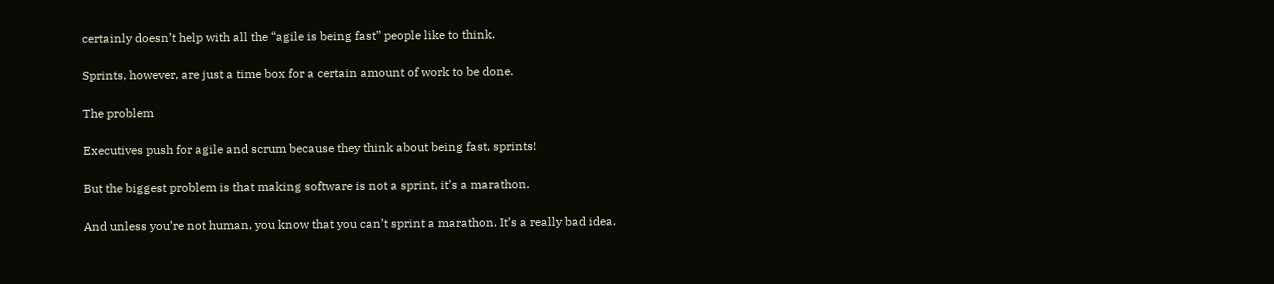certainly doesn’t help with all the “agile is being fast” people like to think.

Sprints, however, are just a time box for a certain amount of work to be done.

The problem

Executives push for agile and scrum because they think about being fast, sprints!

But the biggest problem is that making software is not a sprint, it’s a marathon.

And unless you’re not human, you know that you can’t sprint a marathon. It’s a really bad idea.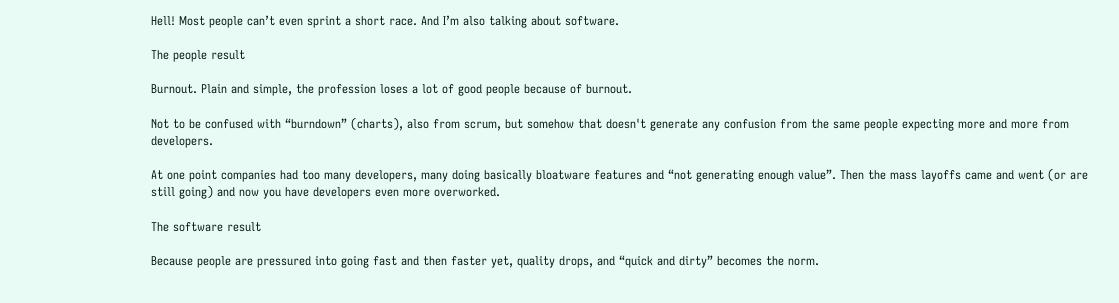Hell! Most people can’t even sprint a short race. And I’m also talking about software.

The people result

Burnout. Plain and simple, the profession loses a lot of good people because of burnout.

Not to be confused with “burndown” (charts), also from scrum, but somehow that doesn't generate any confusion from the same people expecting more and more from developers.

At one point companies had too many developers, many doing basically bloatware features and “not generating enough value”. Then the mass layoffs came and went (or are still going) and now you have developers even more overworked.

The software result

Because people are pressured into going fast and then faster yet, quality drops, and “quick and dirty” becomes the norm.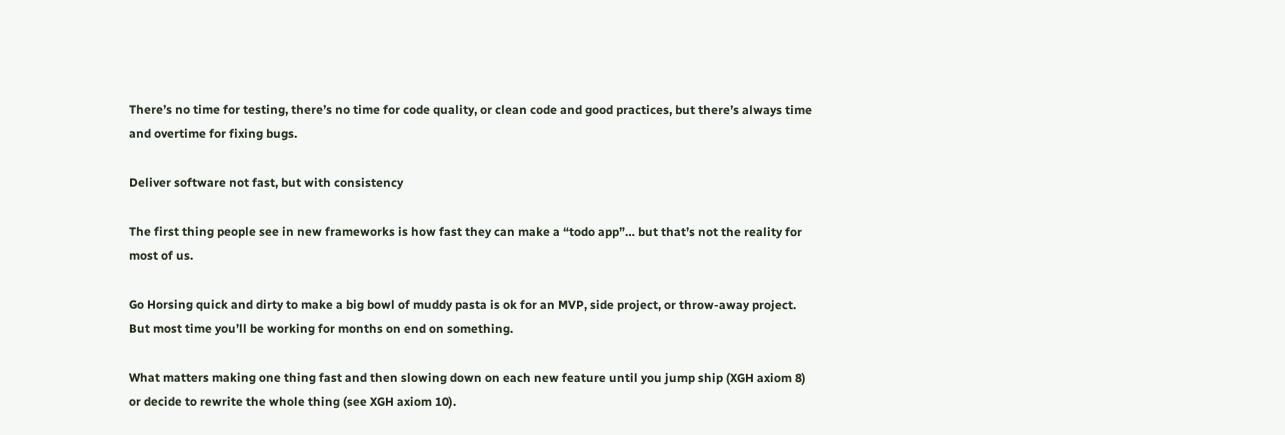There’s no time for testing, there’s no time for code quality, or clean code and good practices, but there’s always time and overtime for fixing bugs.

Deliver software not fast, but with consistency

The first thing people see in new frameworks is how fast they can make a “todo app”… but that’s not the reality for most of us.

Go Horsing quick and dirty to make a big bowl of muddy pasta is ok for an MVP, side project, or throw-away project. But most time you’ll be working for months on end on something.

What matters making one thing fast and then slowing down on each new feature until you jump ship (XGH axiom 8) or decide to rewrite the whole thing (see XGH axiom 10).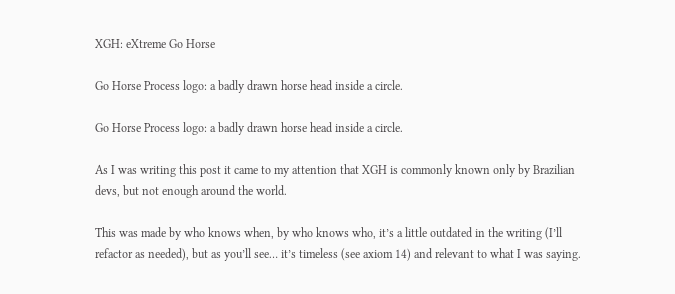XGH: eXtreme Go Horse

Go Horse Process logo: a badly drawn horse head inside a circle.

Go Horse Process logo: a badly drawn horse head inside a circle.

As I was writing this post it came to my attention that XGH is commonly known only by Brazilian devs, but not enough around the world.

This was made by who knows when, by who knows who, it’s a little outdated in the writing (I’ll refactor as needed), but as you’ll see… it’s timeless (see axiom 14) and relevant to what I was saying.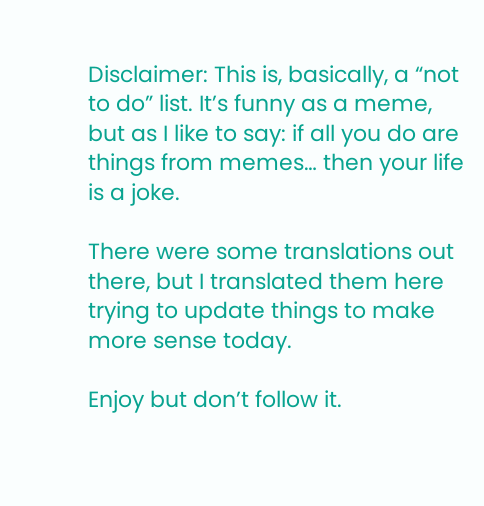Disclaimer: This is, basically, a “not to do” list. It’s funny as a meme, but as I like to say: if all you do are things from memes… then your life is a joke.

There were some translations out there, but I translated them here trying to update things to make more sense today.

Enjoy but don’t follow it.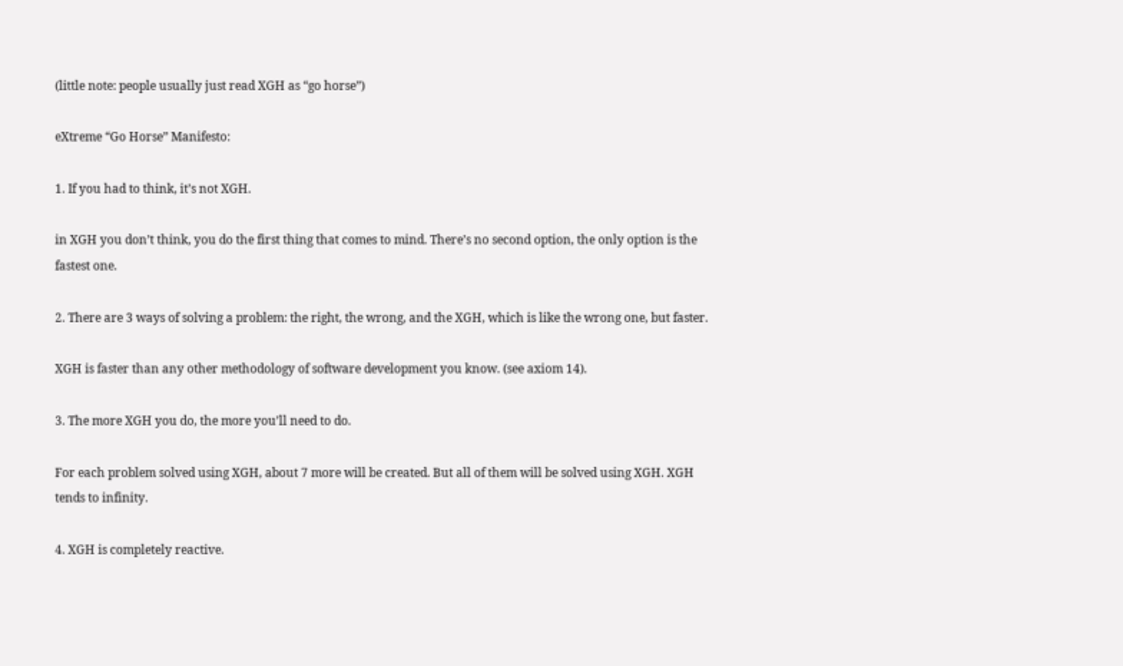(little note: people usually just read XGH as “go horse”)

eXtreme “Go Horse” Manifesto:

1. If you had to think, it’s not XGH.

in XGH you don’t think, you do the first thing that comes to mind. There’s no second option, the only option is the fastest one.

2. There are 3 ways of solving a problem: the right, the wrong, and the XGH, which is like the wrong one, but faster.

XGH is faster than any other methodology of software development you know. (see axiom 14).

3. The more XGH you do, the more you’ll need to do.

For each problem solved using XGH, about 7 more will be created. But all of them will be solved using XGH. XGH tends to infinity.

4. XGH is completely reactive.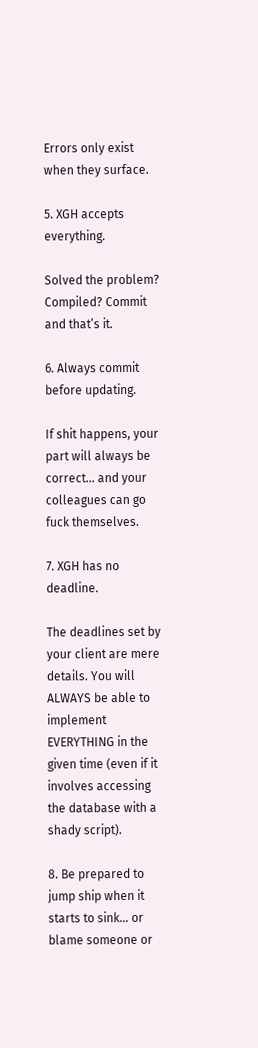Errors only exist when they surface.

5. XGH accepts everything.

Solved the problem? Compiled? Commit and that’s it.

6. Always commit before updating.

If shit happens, your part will always be correct... and your colleagues can go fuck themselves.

7. XGH has no deadline.

The deadlines set by your client are mere details. You will ALWAYS be able to implement EVERYTHING in the given time (even if it involves accessing the database with a shady script).

8. Be prepared to jump ship when it starts to sink... or blame someone or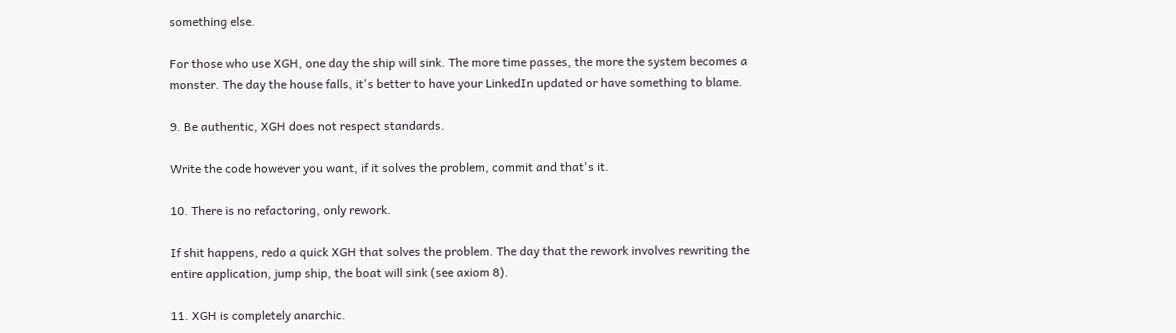something else.

For those who use XGH, one day the ship will sink. The more time passes, the more the system becomes a monster. The day the house falls, it's better to have your LinkedIn updated or have something to blame.

9. Be authentic, XGH does not respect standards.

Write the code however you want, if it solves the problem, commit and that's it.

10. There is no refactoring, only rework.

If shit happens, redo a quick XGH that solves the problem. The day that the rework involves rewriting the entire application, jump ship, the boat will sink (see axiom 8).

11. XGH is completely anarchic.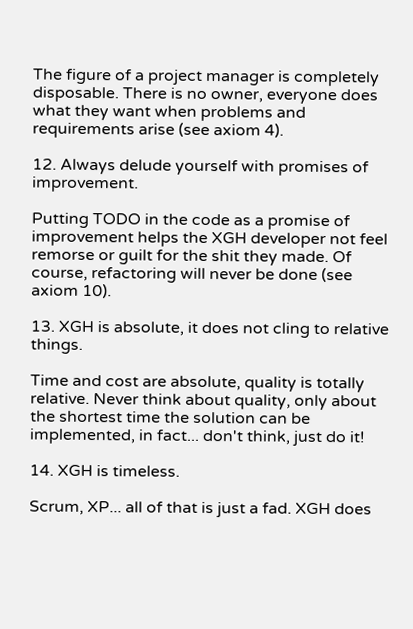The figure of a project manager is completely disposable. There is no owner, everyone does what they want when problems and requirements arise (see axiom 4).

12. Always delude yourself with promises of improvement.

Putting TODO in the code as a promise of improvement helps the XGH developer not feel remorse or guilt for the shit they made. Of course, refactoring will never be done (see axiom 10).

13. XGH is absolute, it does not cling to relative things.

Time and cost are absolute, quality is totally relative. Never think about quality, only about the shortest time the solution can be implemented, in fact... don't think, just do it!

14. XGH is timeless.

Scrum, XP... all of that is just a fad. XGH does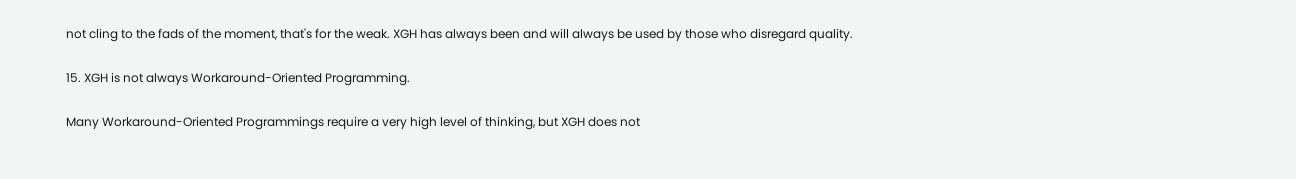not cling to the fads of the moment, that's for the weak. XGH has always been and will always be used by those who disregard quality.

15. XGH is not always Workaround-Oriented Programming.

Many Workaround-Oriented Programmings require a very high level of thinking, but XGH does not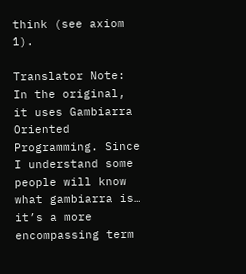think (see axiom 1).

Translator Note: In the original, it uses Gambiarra Oriented Programming. Since I understand some people will know what gambiarra is… it’s a more encompassing term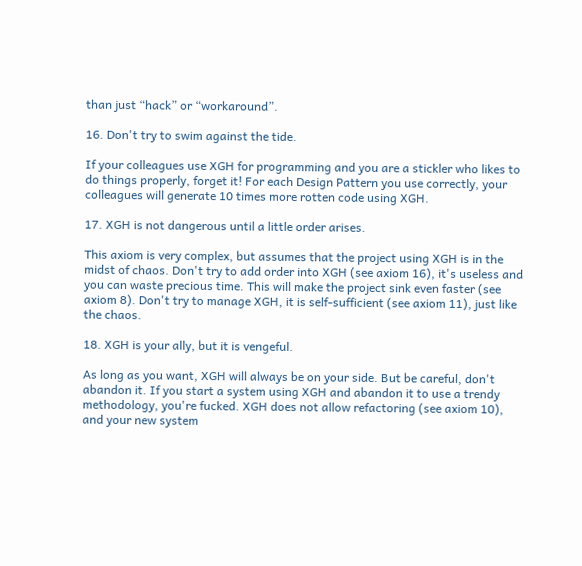than just “hack” or “workaround”.

16. Don't try to swim against the tide.

If your colleagues use XGH for programming and you are a stickler who likes to do things properly, forget it! For each Design Pattern you use correctly, your colleagues will generate 10 times more rotten code using XGH.

17. XGH is not dangerous until a little order arises.

This axiom is very complex, but assumes that the project using XGH is in the midst of chaos. Don't try to add order into XGH (see axiom 16), it's useless and you can waste precious time. This will make the project sink even faster (see axiom 8). Don't try to manage XGH, it is self-sufficient (see axiom 11), just like the chaos.

18. XGH is your ally, but it is vengeful.

As long as you want, XGH will always be on your side. But be careful, don't abandon it. If you start a system using XGH and abandon it to use a trendy methodology, you're fucked. XGH does not allow refactoring (see axiom 10), and your new system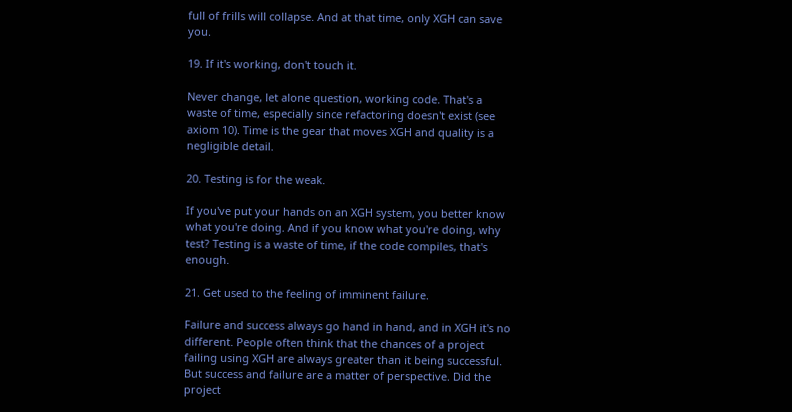full of frills will collapse. And at that time, only XGH can save you.

19. If it's working, don't touch it.

Never change, let alone question, working code. That's a waste of time, especially since refactoring doesn't exist (see axiom 10). Time is the gear that moves XGH and quality is a negligible detail.

20. Testing is for the weak.

If you've put your hands on an XGH system, you better know what you're doing. And if you know what you're doing, why test? Testing is a waste of time, if the code compiles, that's enough.

21. Get used to the feeling of imminent failure.

Failure and success always go hand in hand, and in XGH it's no different. People often think that the chances of a project failing using XGH are always greater than it being successful. But success and failure are a matter of perspective. Did the project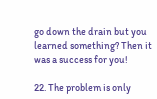go down the drain but you learned something? Then it was a success for you!

22. The problem is only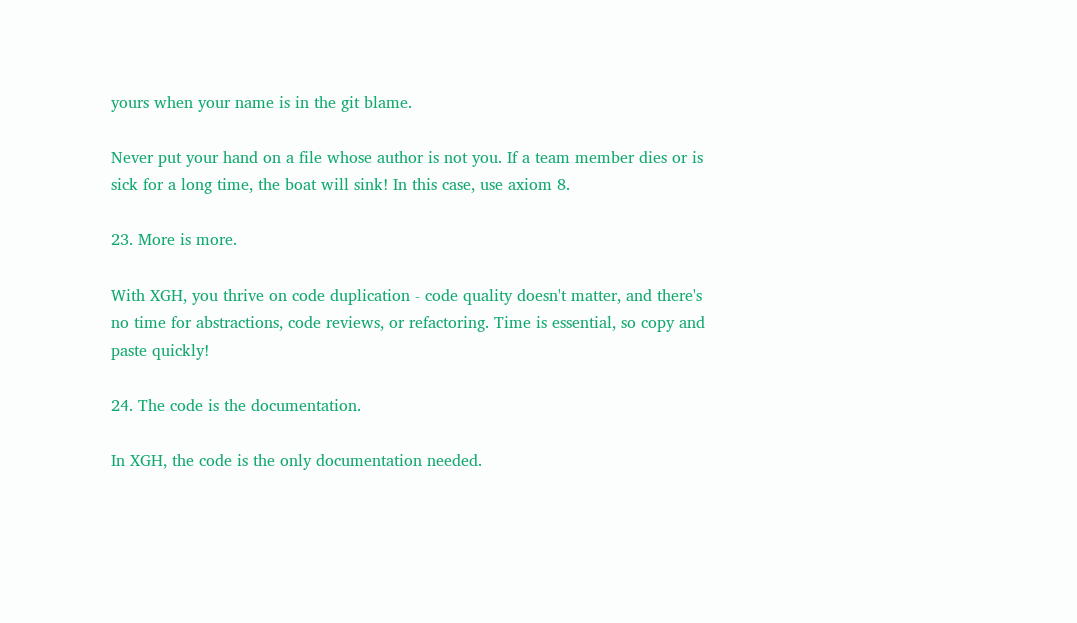yours when your name is in the git blame.

Never put your hand on a file whose author is not you. If a team member dies or is sick for a long time, the boat will sink! In this case, use axiom 8.

23. More is more.

With XGH, you thrive on code duplication - code quality doesn't matter, and there's no time for abstractions, code reviews, or refactoring. Time is essential, so copy and paste quickly!

24. The code is the documentation.

In XGH, the code is the only documentation needed.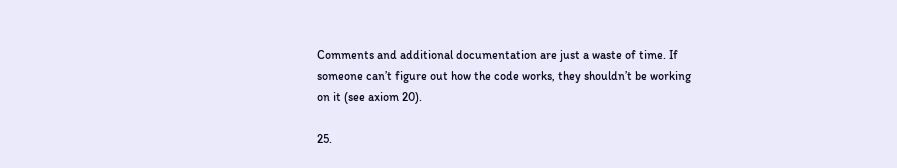Comments and additional documentation are just a waste of time. If someone can’t figure out how the code works, they shouldn’t be working on it (see axiom 20).

25.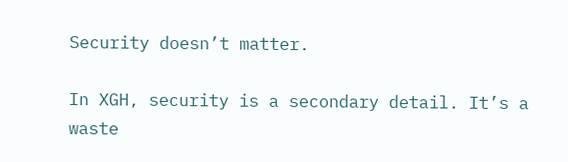Security doesn’t matter.

In XGH, security is a secondary detail. It’s a waste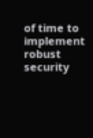of time to implement robust security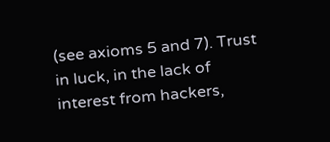(see axioms 5 and 7). Trust in luck, in the lack of interest from hackers,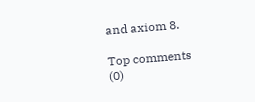and axiom 8.

Top comments (0)